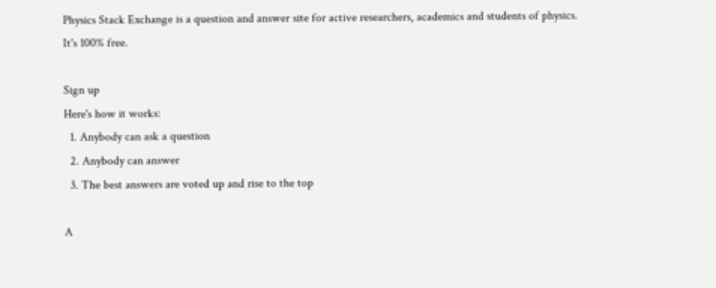Physics Stack Exchange is a question and answer site for active researchers, academics and students of physics. It's 100% free.

Sign up
Here's how it works:
  1. Anybody can ask a question
  2. Anybody can answer
  3. The best answers are voted up and rise to the top

A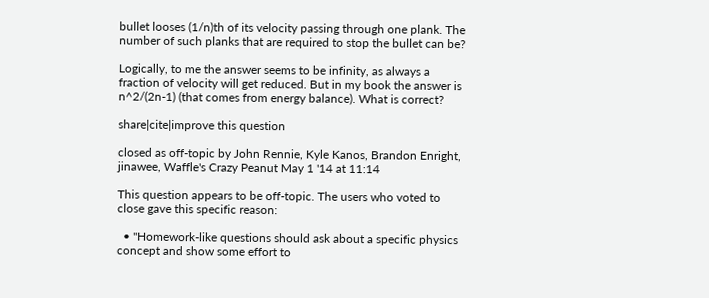bullet looses (1/n)th of its velocity passing through one plank. The number of such planks that are required to stop the bullet can be?

Logically, to me the answer seems to be infinity, as always a fraction of velocity will get reduced. But in my book the answer is n^2/(2n-1) (that comes from energy balance). What is correct?

share|cite|improve this question

closed as off-topic by John Rennie, Kyle Kanos, Brandon Enright, jinawee, Waffle's Crazy Peanut May 1 '14 at 11:14

This question appears to be off-topic. The users who voted to close gave this specific reason:

  • "Homework-like questions should ask about a specific physics concept and show some effort to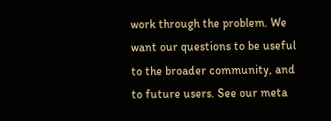work through the problem. We want our questions to be useful to the broader community, and to future users. See our meta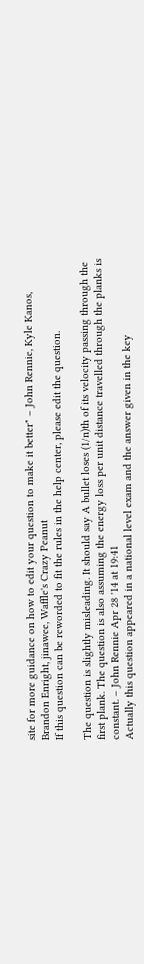site for more guidance on how to edit your question to make it better" – John Rennie, Kyle Kanos, Brandon Enright, jinawee, Waffle's Crazy Peanut
If this question can be reworded to fit the rules in the help center, please edit the question.

The question is slightly misleading. It should say A bullet loses (1/n)th of its velocity passing through the first plank. The question is also assuming the energy loss per unit distance travelled through the planks is constant. – John Rennie Apr 28 '14 at 19:41
Actually this question appeared in a national level exam and the answer given in the key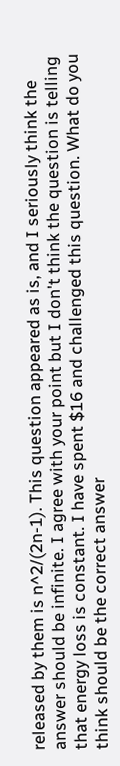released by them is n^2/(2n-1). This question appeared as is, and I seriously think the answer should be infinite. I agree with your point but I don't think the question is telling that energy loss is constant. I have spent $16 and challenged this question. What do you think should be the correct answer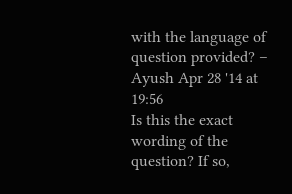with the language of question provided? – Ayush Apr 28 '14 at 19:56
Is this the exact wording of the question? If so,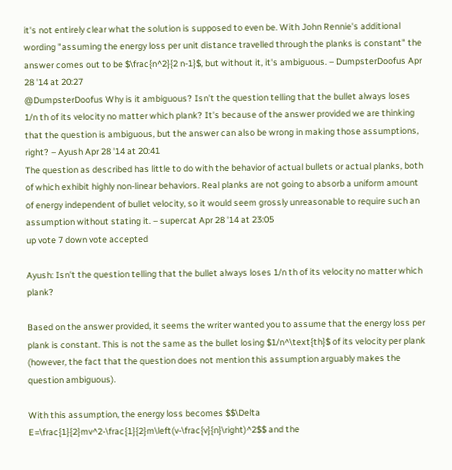it's not entirely clear what the solution is supposed to even be. With John Rennie's additional wording "assuming the energy loss per unit distance travelled through the planks is constant" the answer comes out to be $\frac{n^2}{2 n-1}$, but without it, it's ambiguous. – DumpsterDoofus Apr 28 '14 at 20:27
@DumpsterDoofus Why is it ambiguous? Isn't the question telling that the bullet always loses 1/n th of its velocity no matter which plank? It's because of the answer provided we are thinking that the question is ambiguous, but the answer can also be wrong in making those assumptions, right? – Ayush Apr 28 '14 at 20:41
The question as described has little to do with the behavior of actual bullets or actual planks, both of which exhibit highly non-linear behaviors. Real planks are not going to absorb a uniform amount of energy independent of bullet velocity, so it would seem grossly unreasonable to require such an assumption without stating it. – supercat Apr 28 '14 at 23:05
up vote 7 down vote accepted

Ayush: Isn't the question telling that the bullet always loses 1/n th of its velocity no matter which plank?

Based on the answer provided, it seems the writer wanted you to assume that the energy loss per plank is constant. This is not the same as the bullet losing $1/n^\text{th}$ of its velocity per plank (however, the fact that the question does not mention this assumption arguably makes the question ambiguous).

With this assumption, the energy loss becomes $$\Delta E=\frac{1}{2}mv^2-\frac{1}{2}m\left(v-\frac{v}{n}\right)^2$$ and the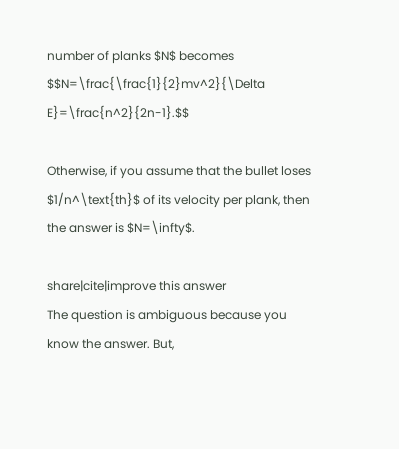number of planks $N$ becomes $$N=\frac{\frac{1}{2}mv^2}{\Delta E}=\frac{n^2}{2n-1}.$$

Otherwise, if you assume that the bullet loses $1/n^\text{th}$ of its velocity per plank, then the answer is $N=\infty$.

share|cite|improve this answer
The question is ambiguous because you know the answer. But,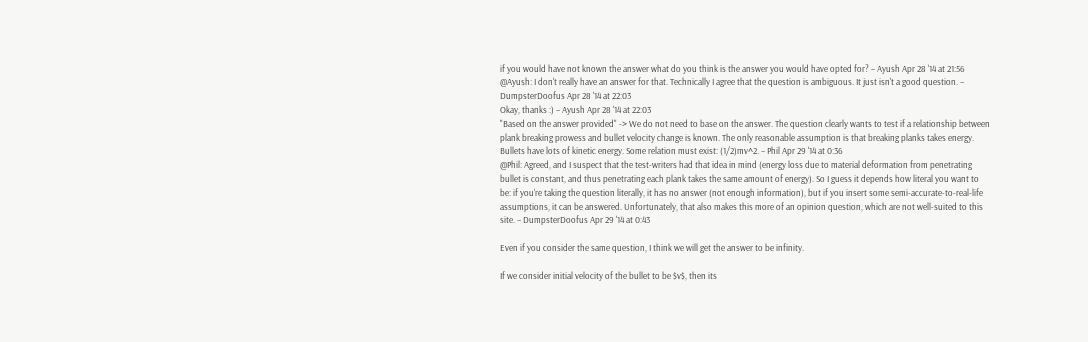if you would have not known the answer what do you think is the answer you would have opted for? – Ayush Apr 28 '14 at 21:56
@Ayush: I don't really have an answer for that. Technically I agree that the question is ambiguous. It just isn't a good question. – DumpsterDoofus Apr 28 '14 at 22:03
Okay, thanks :) – Ayush Apr 28 '14 at 22:03
"Based on the answer provided" -> We do not need to base on the answer. The question clearly wants to test if a relationship between plank breaking prowess and bullet velocity change is known. The only reasonable assumption is that breaking planks takes energy. Bullets have lots of kinetic energy. Some relation must exist: (1/2)mv^2. – Phil Apr 29 '14 at 0:36
@Phil: Agreed, and I suspect that the test-writers had that idea in mind (energy loss due to material deformation from penetrating bullet is constant, and thus penetrating each plank takes the same amount of energy). So I guess it depends how literal you want to be: if you're taking the question literally, it has no answer (not enough information), but if you insert some semi-accurate-to-real-life assumptions, it can be answered. Unfortunately, that also makes this more of an opinion question, which are not well-suited to this site. – DumpsterDoofus Apr 29 '14 at 0:43

Even if you consider the same question, I think we will get the answer to be infinity.

If we consider initial velocity of the bullet to be $v$, then its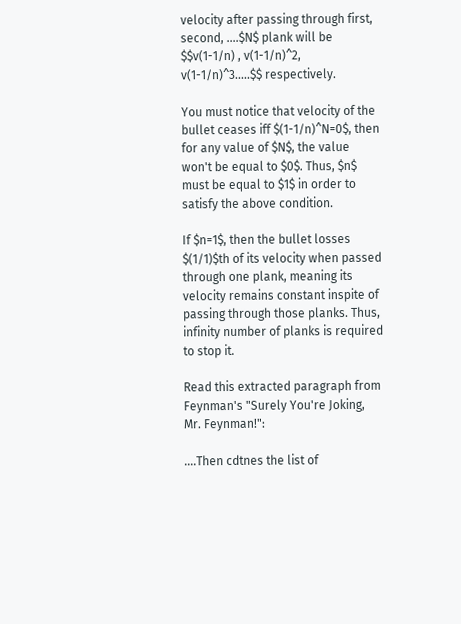velocity after passing through first, second, ....$N$ plank will be
$$v(1-1/n) , v(1-1/n)^2, v(1-1/n)^3.....$$ respectively.

You must notice that velocity of the bullet ceases iff $(1-1/n)^N=0$, then for any value of $N$, the value won't be equal to $0$. Thus, $n$ must be equal to $1$ in order to satisfy the above condition.

If $n=1$, then the bullet losses $(1/1)$th of its velocity when passed through one plank, meaning its velocity remains constant inspite of passing through those planks. Thus, infinity number of planks is required to stop it.

Read this extracted paragraph from Feynman's "Surely You're Joking, Mr. Feynman!":

....Then cdtnes the list of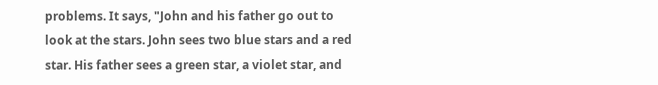problems. It says, "John and his father go out to look at the stars. John sees two blue stars and a red star. His father sees a green star, a violet star, and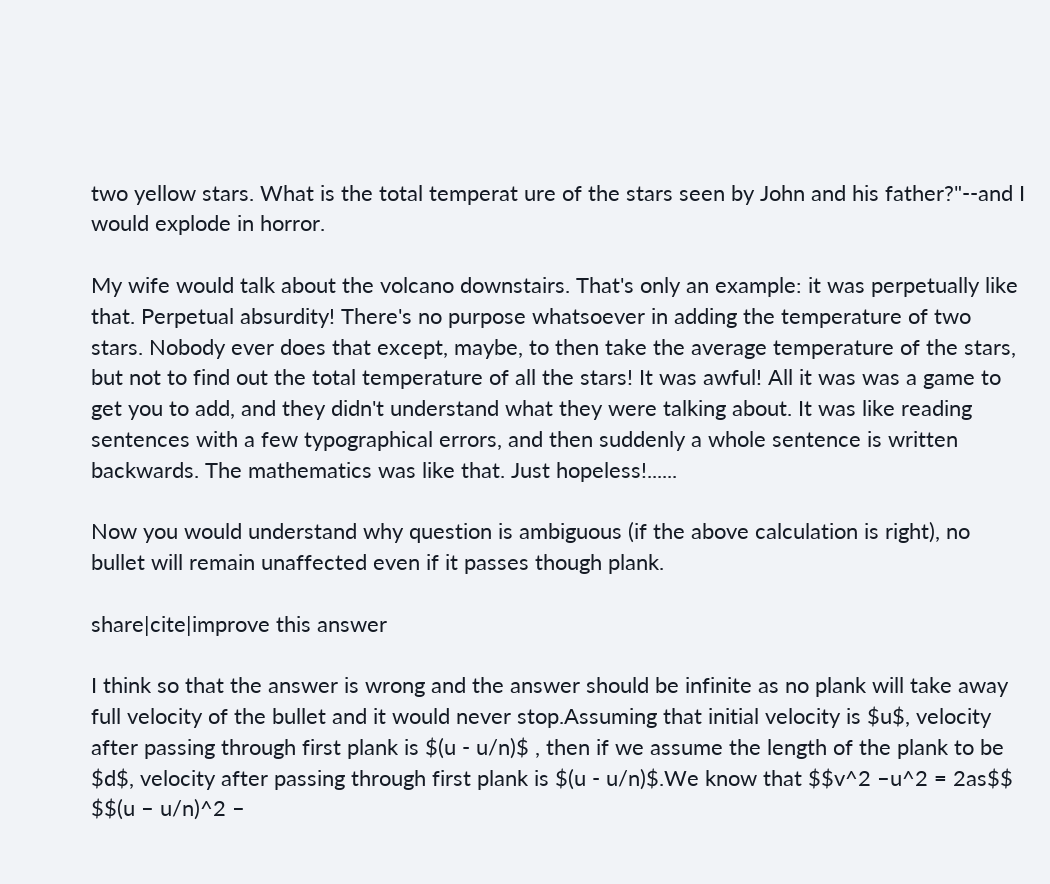two yellow stars. What is the total temperat ure of the stars seen by John and his father?"--and I would explode in horror.

My wife would talk about the volcano downstairs. That's only an example: it was perpetually like that. Perpetual absurdity! There's no purpose whatsoever in adding the temperature of two stars. Nobody ever does that except, maybe, to then take the average temperature of the stars, but not to find out the total temperature of all the stars! It was awful! All it was was a game to get you to add, and they didn't understand what they were talking about. It was like reading sentences with a few typographical errors, and then suddenly a whole sentence is written backwards. The mathematics was like that. Just hopeless!......

Now you would understand why question is ambiguous (if the above calculation is right), no bullet will remain unaffected even if it passes though plank.

share|cite|improve this answer

I think so that the answer is wrong and the answer should be infinite as no plank will take away full velocity of the bullet and it would never stop.Assuming that initial velocity is $u$, velocity after passing through first plank is $(u - u/n)$ , then if we assume the length of the plank to be $d$, velocity after passing through first plank is $(u - u/n)$.We know that $$v^2 –u^2 = 2as$$ $$(u – u/n)^2 –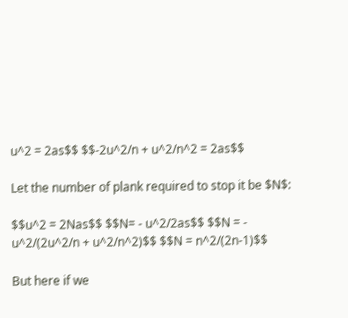u^2 = 2as$$ $$-2u^2/n + u^2/n^2 = 2as$$

Let the number of plank required to stop it be $N$:

$$u^2 = 2Nas$$ $$N= - u^2/2as$$ $$N = - u^2/(2u^2/n + u^2/n^2)$$ $$N = n^2/(2n-1)$$

But here if we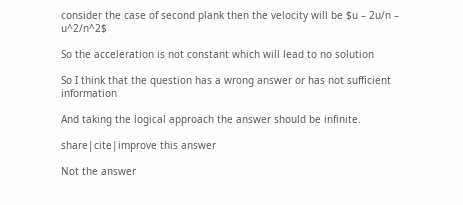consider the case of second plank then the velocity will be $u – 2u/n – u^2/n^2$

So the acceleration is not constant which will lead to no solution

So I think that the question has a wrong answer or has not sufficient information

And taking the logical approach the answer should be infinite.

share|cite|improve this answer

Not the answer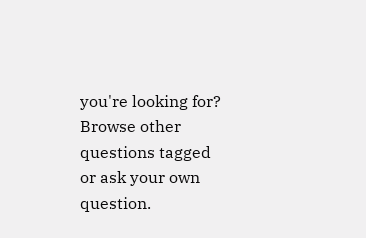you're looking for? Browse other questions tagged or ask your own question.